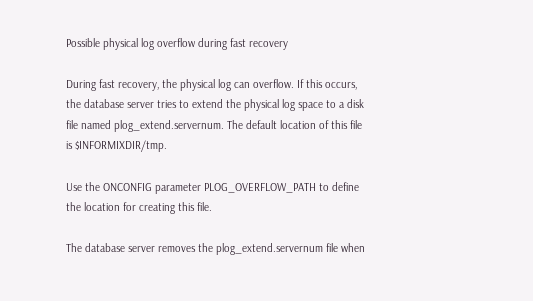Possible physical log overflow during fast recovery

During fast recovery, the physical log can overflow. If this occurs, the database server tries to extend the physical log space to a disk file named plog_extend.servernum. The default location of this file is $INFORMIXDIR/tmp.

Use the ONCONFIG parameter PLOG_OVERFLOW_PATH to define the location for creating this file.

The database server removes the plog_extend.servernum file when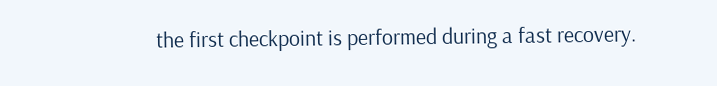the first checkpoint is performed during a fast recovery.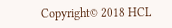Copyright© 2018 HCL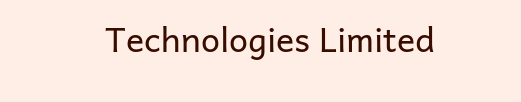Technologies Limited